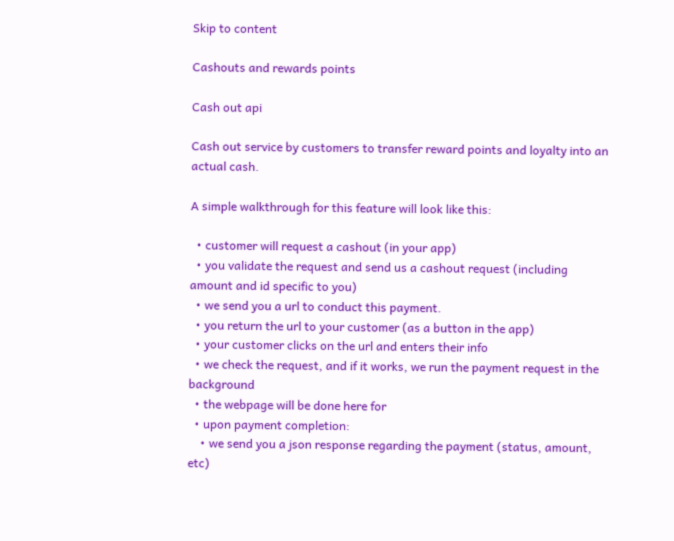Skip to content

Cashouts and rewards points

Cash out api

Cash out service by customers to transfer reward points and loyalty into an actual cash.

A simple walkthrough for this feature will look like this:

  • customer will request a cashout (in your app)
  • you validate the request and send us a cashout request (including amount and id specific to you)
  • we send you a url to conduct this payment.
  • you return the url to your customer (as a button in the app)
  • your customer clicks on the url and enters their info
  • we check the request, and if it works, we run the payment request in the background
  • the webpage will be done here for
  • upon payment completion:
    • we send you a json response regarding the payment (status, amount, etc)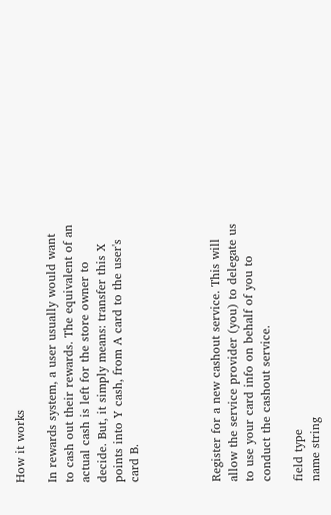How it works

In rewards system, a user usually would want to cash out their rewards. The equivalent of an actual cash is left for the store owner to decide. But, it simply means: transfer this X points into Y cash, from A card to the user's card B.




Register for a new cashout service. This will allow the service provider (you) to delegate us to use your card info on behalf of you to conduct the cashout service.

field type
name string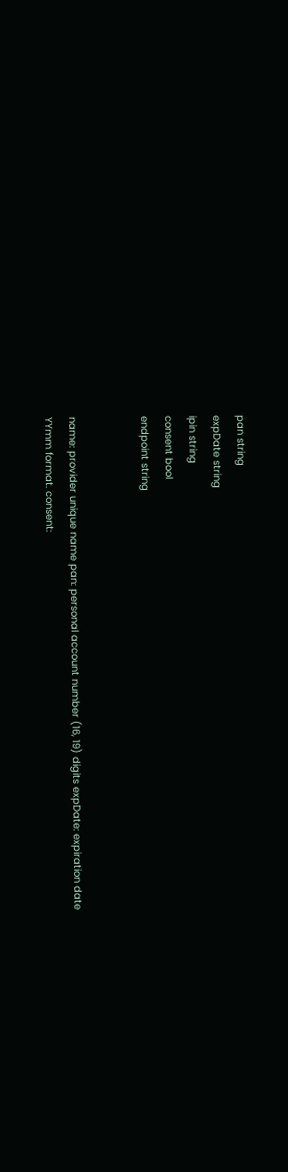pan string
expDate string
ipin string
consent bool
endpoint string


name: provider unique name pan: personal account number (16, 19) digits expDate: expiration date YYmm format. consent: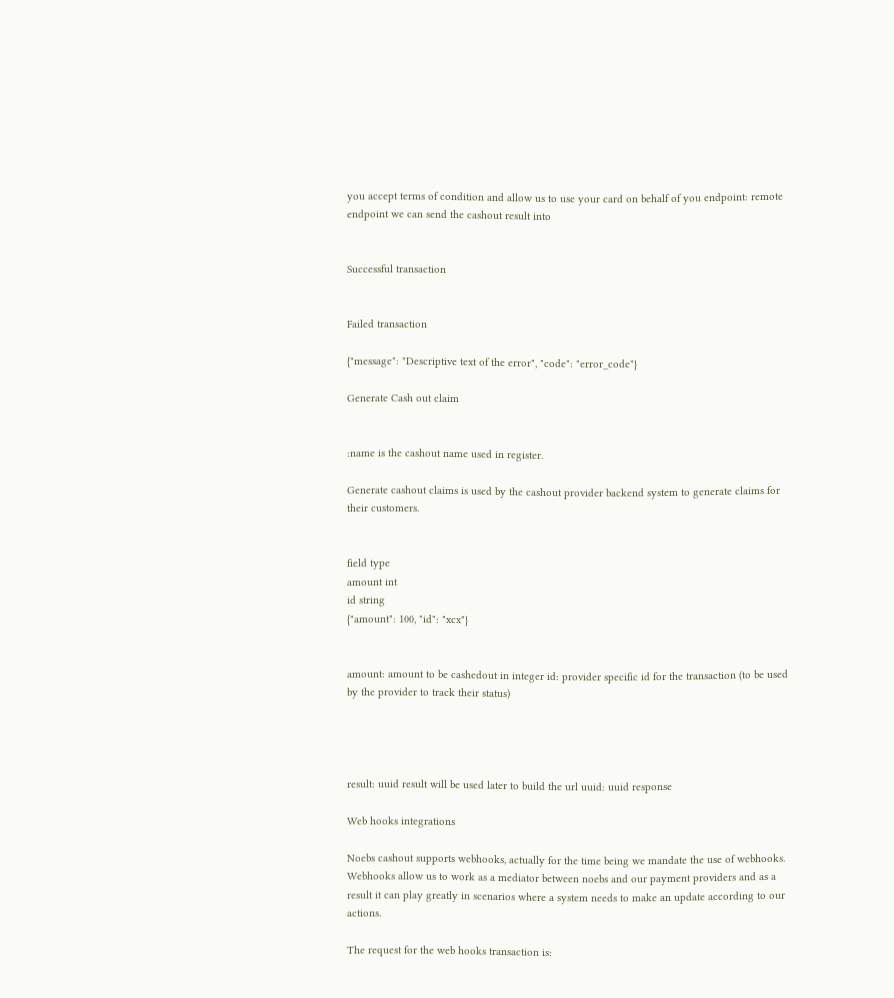you accept terms of condition and allow us to use your card on behalf of you endpoint: remote endpoint we can send the cashout result into


Successful transaction


Failed transaction

{"message": "Descriptive text of the error", "code": "error_code"}

Generate Cash out claim


:name is the cashout name used in register.

Generate cashout claims is used by the cashout provider backend system to generate claims for their customers.


field type
amount int
id string
{"amount": 100, "id": "xcx"}


amount: amount to be cashedout in integer id: provider specific id for the transaction (to be used by the provider to track their status)




result: uuid result will be used later to build the url uuid: uuid response

Web hooks integrations

Noebs cashout supports webhooks, actually for the time being we mandate the use of webhooks. Webhooks allow us to work as a mediator between noebs and our payment providers and as a result it can play greatly in scenarios where a system needs to make an update according to our actions.

The request for the web hooks transaction is: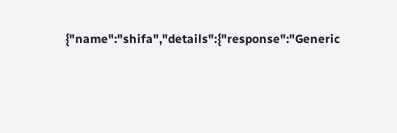{"name":"shifa","details":{"response":"Generic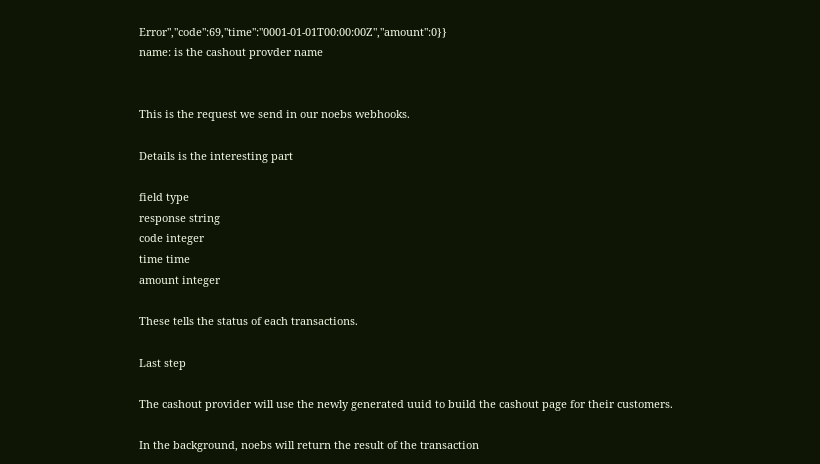Error","code":69,"time":"0001-01-01T00:00:00Z","amount":0}}
name: is the cashout provder name


This is the request we send in our noebs webhooks.

Details is the interesting part

field type
response string
code integer
time time
amount integer

These tells the status of each transactions.

Last step

The cashout provider will use the newly generated uuid to build the cashout page for their customers.

In the background, noebs will return the result of the transaction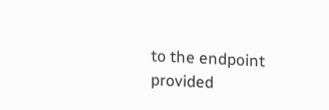to the endpoint provided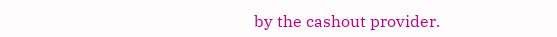by the cashout provider.